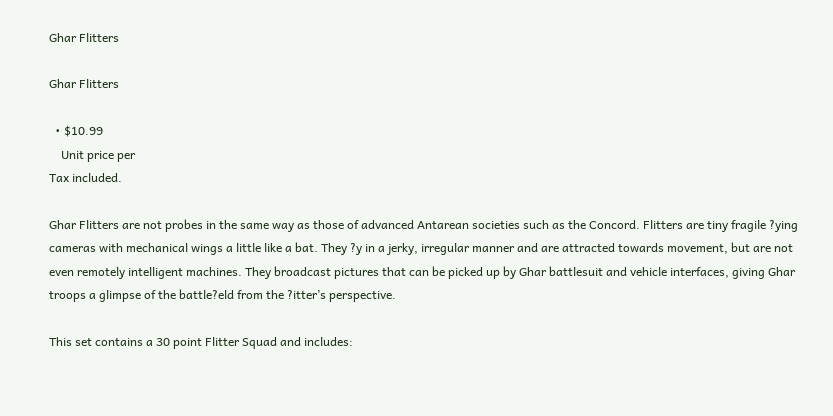Ghar Flitters

Ghar Flitters

  • $10.99
    Unit price per
Tax included.

Ghar Flitters are not probes in the same way as those of advanced Antarean societies such as the Concord. Flitters are tiny fragile ?ying cameras with mechanical wings a little like a bat. They ?y in a jerky, irregular manner and are attracted towards movement, but are not even remotely intelligent machines. They broadcast pictures that can be picked up by Ghar battlesuit and vehicle interfaces, giving Ghar troops a glimpse of the battle?eld from the ?itter’s perspective.

This set contains a 30 point Flitter Squad and includes: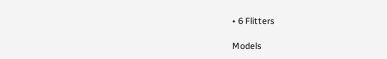• 6 Flitters

Models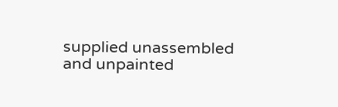supplied unassembled and unpainted